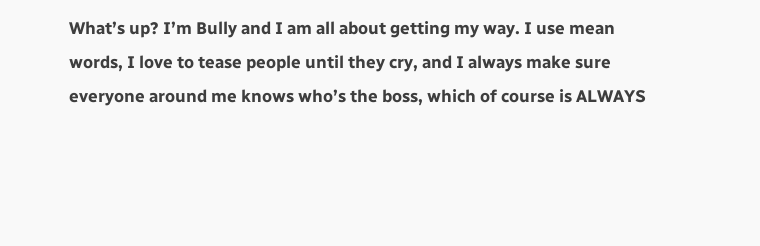What’s up? I’m Bully and I am all about getting my way. I use mean words, I love to tease people until they cry, and I always make sure everyone around me knows who’s the boss, which of course is ALWAYS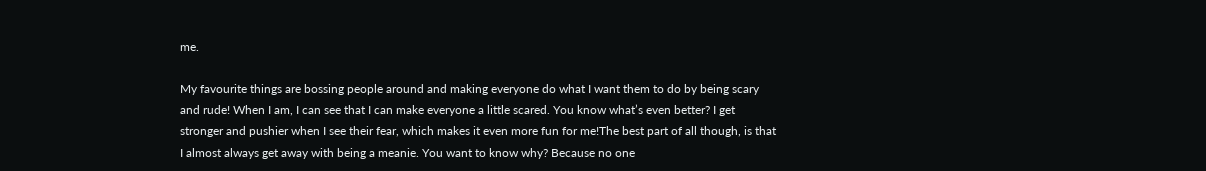me.

My favourite things are bossing people around and making everyone do what I want them to do by being scary and rude! When I am, I can see that I can make everyone a little scared. You know what’s even better? I get stronger and pushier when I see their fear, which makes it even more fun for me!The best part of all though, is that I almost always get away with being a meanie. You want to know why? Because no one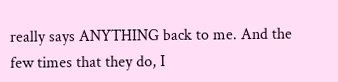really says ANYTHING back to me. And the few times that they do, I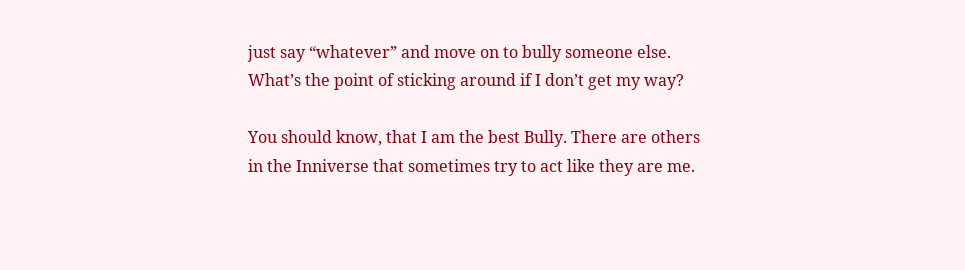just say “whatever” and move on to bully someone else. What’s the point of sticking around if I don’t get my way?

You should know, that I am the best Bully. There are others in the Inniverse that sometimes try to act like they are me.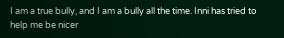I am a true bully, and I am a bully all the time. Inni has tried to help me be nicer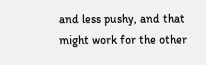and less pushy, and that might work for the other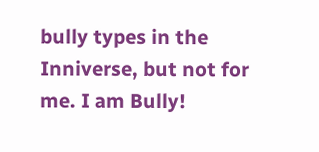bully types in the Inniverse, but not for me. I am Bully!